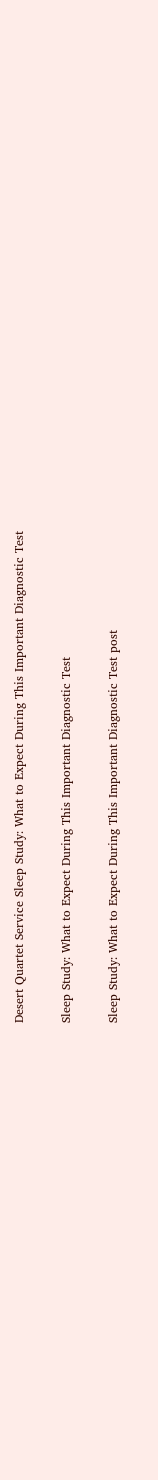Desert Quartet Service Sleep Study: What to Expect During This Important Diagnostic Test

Sleep Study: What to Expect During This Important Diagnostic Test

Sleep Study: What to Expect During This Important Diagnostic Test post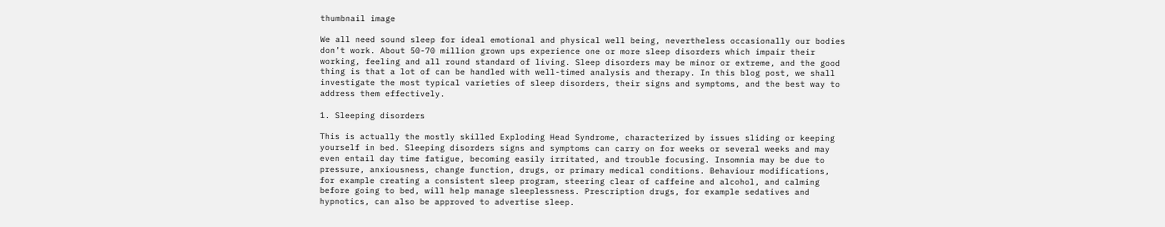thumbnail image

We all need sound sleep for ideal emotional and physical well being, nevertheless occasionally our bodies don’t work. About 50-70 million grown ups experience one or more sleep disorders which impair their working, feeling and all round standard of living. Sleep disorders may be minor or extreme, and the good thing is that a lot of can be handled with well-timed analysis and therapy. In this blog post, we shall investigate the most typical varieties of sleep disorders, their signs and symptoms, and the best way to address them effectively.

1. Sleeping disorders

This is actually the mostly skilled Exploding Head Syndrome, characterized by issues sliding or keeping yourself in bed. Sleeping disorders signs and symptoms can carry on for weeks or several weeks and may even entail day time fatigue, becoming easily irritated, and trouble focusing. Insomnia may be due to pressure, anxiousness, change function, drugs, or primary medical conditions. Behaviour modifications, for example creating a consistent sleep program, steering clear of caffeine and alcohol, and calming before going to bed, will help manage sleeplessness. Prescription drugs, for example sedatives and hypnotics, can also be approved to advertise sleep.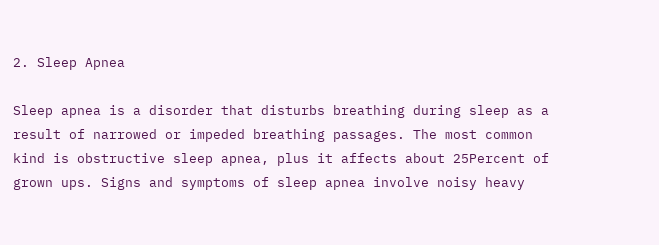2. Sleep Apnea

Sleep apnea is a disorder that disturbs breathing during sleep as a result of narrowed or impeded breathing passages. The most common kind is obstructive sleep apnea, plus it affects about 25Percent of grown ups. Signs and symptoms of sleep apnea involve noisy heavy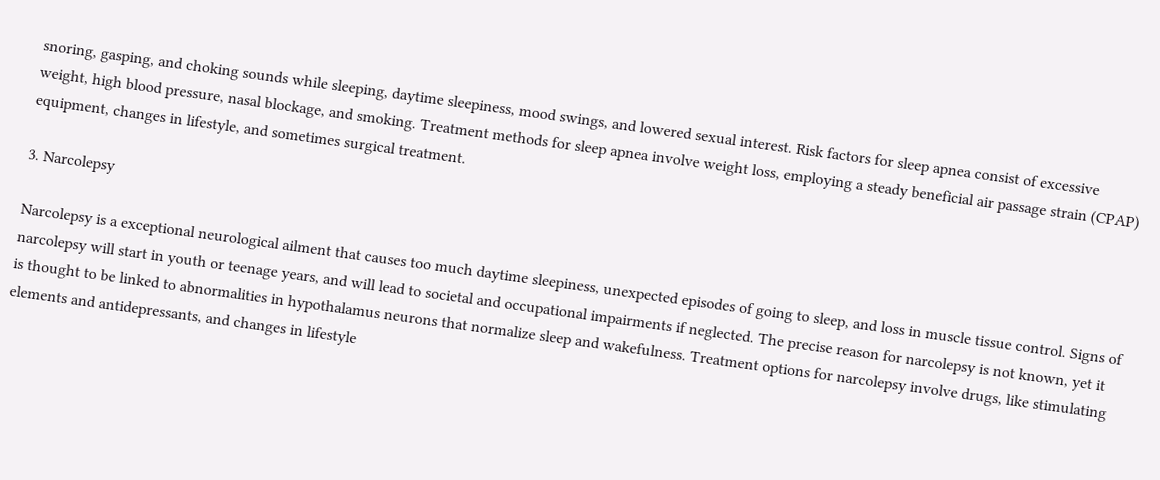snoring, gasping, and choking sounds while sleeping, daytime sleepiness, mood swings, and lowered sexual interest. Risk factors for sleep apnea consist of excessive weight, high blood pressure, nasal blockage, and smoking. Treatment methods for sleep apnea involve weight loss, employing a steady beneficial air passage strain (CPAP) equipment, changes in lifestyle, and sometimes surgical treatment.

3. Narcolepsy

Narcolepsy is a exceptional neurological ailment that causes too much daytime sleepiness, unexpected episodes of going to sleep, and loss in muscle tissue control. Signs of narcolepsy will start in youth or teenage years, and will lead to societal and occupational impairments if neglected. The precise reason for narcolepsy is not known, yet it is thought to be linked to abnormalities in hypothalamus neurons that normalize sleep and wakefulness. Treatment options for narcolepsy involve drugs, like stimulating elements and antidepressants, and changes in lifestyle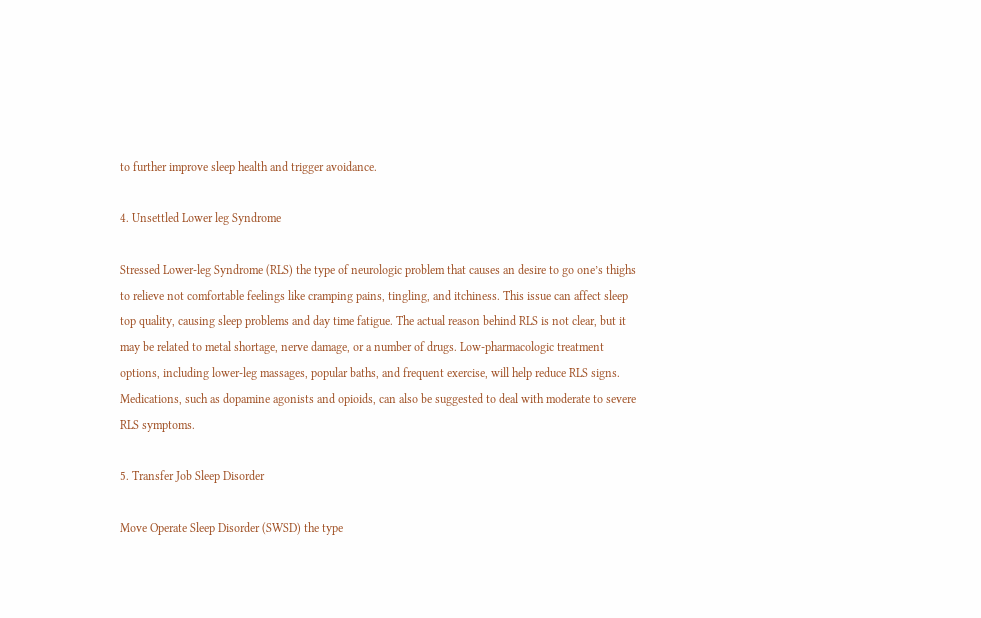to further improve sleep health and trigger avoidance.

4. Unsettled Lower leg Syndrome

Stressed Lower-leg Syndrome (RLS) the type of neurologic problem that causes an desire to go one’s thighs to relieve not comfortable feelings like cramping pains, tingling, and itchiness. This issue can affect sleep top quality, causing sleep problems and day time fatigue. The actual reason behind RLS is not clear, but it may be related to metal shortage, nerve damage, or a number of drugs. Low-pharmacologic treatment options, including lower-leg massages, popular baths, and frequent exercise, will help reduce RLS signs. Medications, such as dopamine agonists and opioids, can also be suggested to deal with moderate to severe RLS symptoms.

5. Transfer Job Sleep Disorder

Move Operate Sleep Disorder (SWSD) the type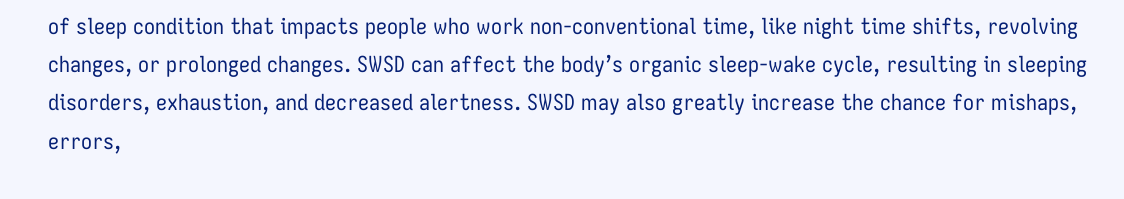of sleep condition that impacts people who work non-conventional time, like night time shifts, revolving changes, or prolonged changes. SWSD can affect the body’s organic sleep-wake cycle, resulting in sleeping disorders, exhaustion, and decreased alertness. SWSD may also greatly increase the chance for mishaps, errors,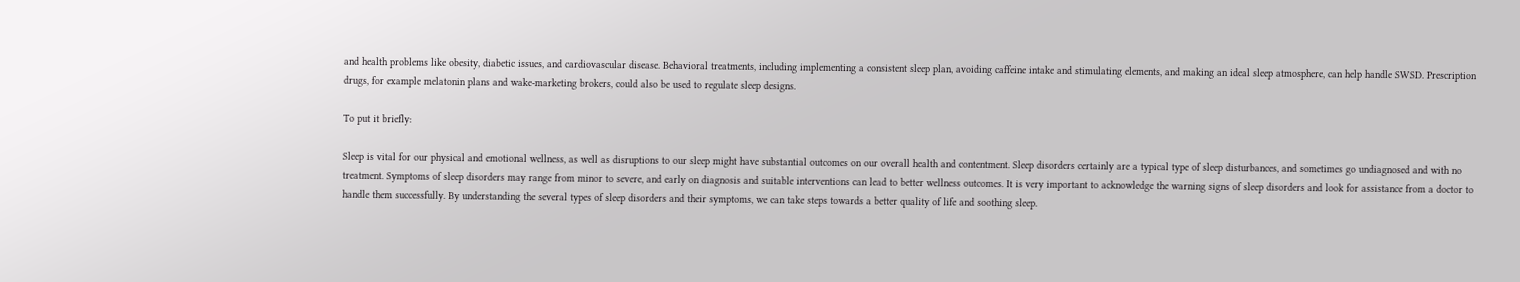and health problems like obesity, diabetic issues, and cardiovascular disease. Behavioral treatments, including implementing a consistent sleep plan, avoiding caffeine intake and stimulating elements, and making an ideal sleep atmosphere, can help handle SWSD. Prescription drugs, for example melatonin plans and wake-marketing brokers, could also be used to regulate sleep designs.

To put it briefly:

Sleep is vital for our physical and emotional wellness, as well as disruptions to our sleep might have substantial outcomes on our overall health and contentment. Sleep disorders certainly are a typical type of sleep disturbances, and sometimes go undiagnosed and with no treatment. Symptoms of sleep disorders may range from minor to severe, and early on diagnosis and suitable interventions can lead to better wellness outcomes. It is very important to acknowledge the warning signs of sleep disorders and look for assistance from a doctor to handle them successfully. By understanding the several types of sleep disorders and their symptoms, we can take steps towards a better quality of life and soothing sleep.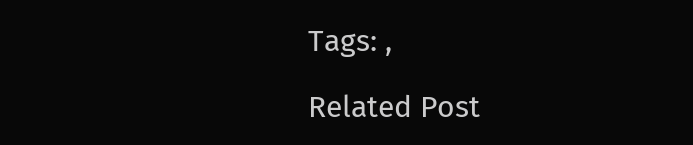Tags: ,

Related Post